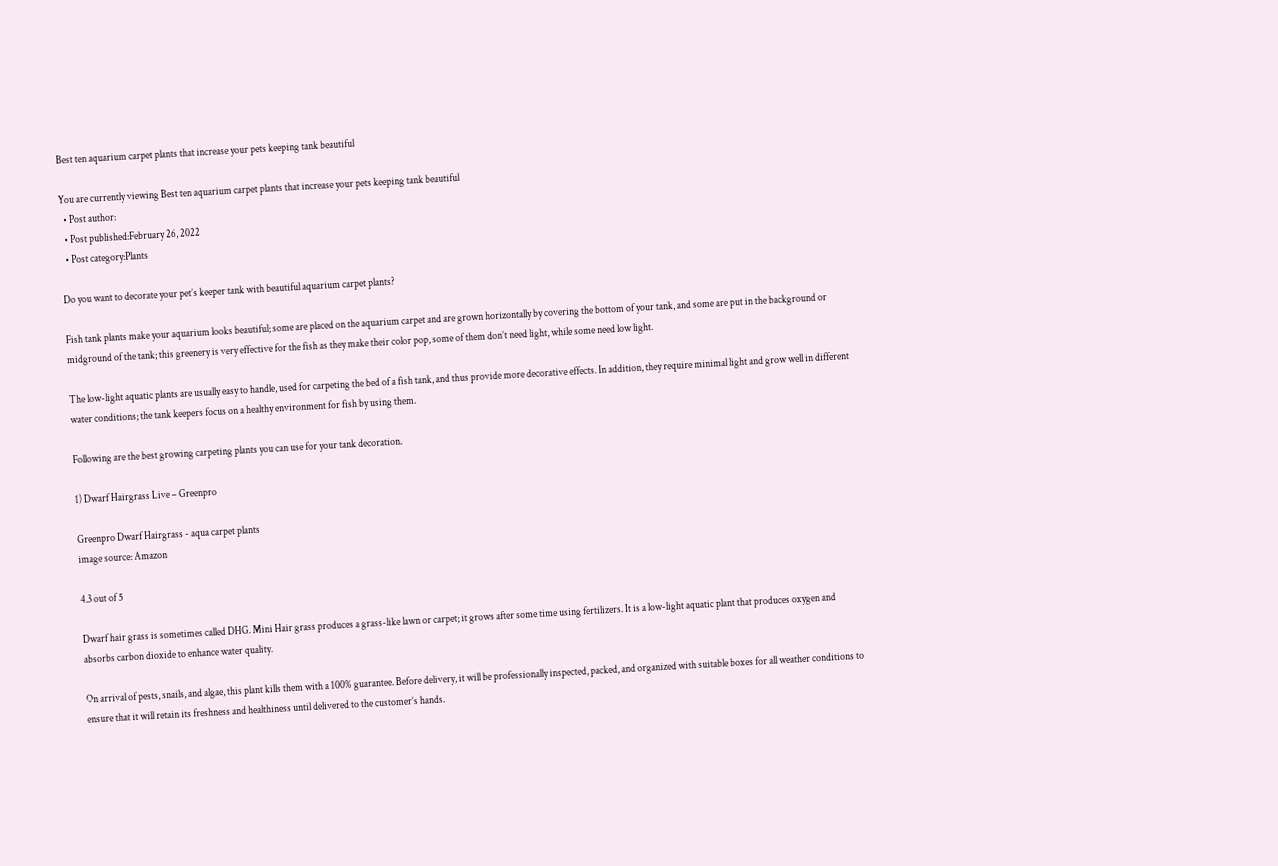Best ten aquarium carpet plants that increase your pets keeping tank beautiful

You are currently viewing Best ten aquarium carpet plants that increase your pets keeping tank beautiful
  • Post author:
  • Post published:February 26, 2022
  • Post category:Plants

Do you want to decorate your pet’s keeper tank with beautiful aquarium carpet plants?

Fish tank plants make your aquarium looks beautiful; some are placed on the aquarium carpet and are grown horizontally by covering the bottom of your tank, and some are put in the background or midground of the tank; this greenery is very effective for the fish as they make their color pop, some of them don’t need light, while some need low light.

The low-light aquatic plants are usually easy to handle, used for carpeting the bed of a fish tank, and thus provide more decorative effects. In addition, they require minimal light and grow well in different water conditions; the tank keepers focus on a healthy environment for fish by using them.

Following are the best growing carpeting plants you can use for your tank decoration.

1) Dwarf Hairgrass Live – Greenpro

Greenpro Dwarf Hairgrass - aqua carpet plants
image source: Amazon

4.3 out of 5

Dwarf hair grass is sometimes called DHG. Mini Hair grass produces a grass-like lawn or carpet; it grows after some time using fertilizers. It is a low-light aquatic plant that produces oxygen and absorbs carbon dioxide to enhance water quality.

On arrival of pests, snails, and algae, this plant kills them with a 100% guarantee. Before delivery, it will be professionally inspected, packed, and organized with suitable boxes for all weather conditions to ensure that it will retain its freshness and healthiness until delivered to the customer’s hands.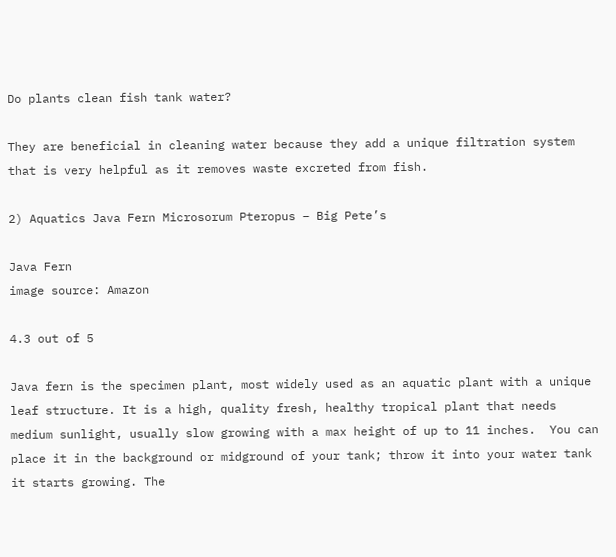Do plants clean fish tank water?

They are beneficial in cleaning water because they add a unique filtration system that is very helpful as it removes waste excreted from fish.

2) Aquatics Java Fern Microsorum Pteropus – Big Pete’s

Java Fern
image source: Amazon

4.3 out of 5

Java fern is the specimen plant, most widely used as an aquatic plant with a unique leaf structure. It is a high, quality fresh, healthy tropical plant that needs medium sunlight, usually slow growing with a max height of up to 11 inches.  You can place it in the background or midground of your tank; throw it into your water tank it starts growing. The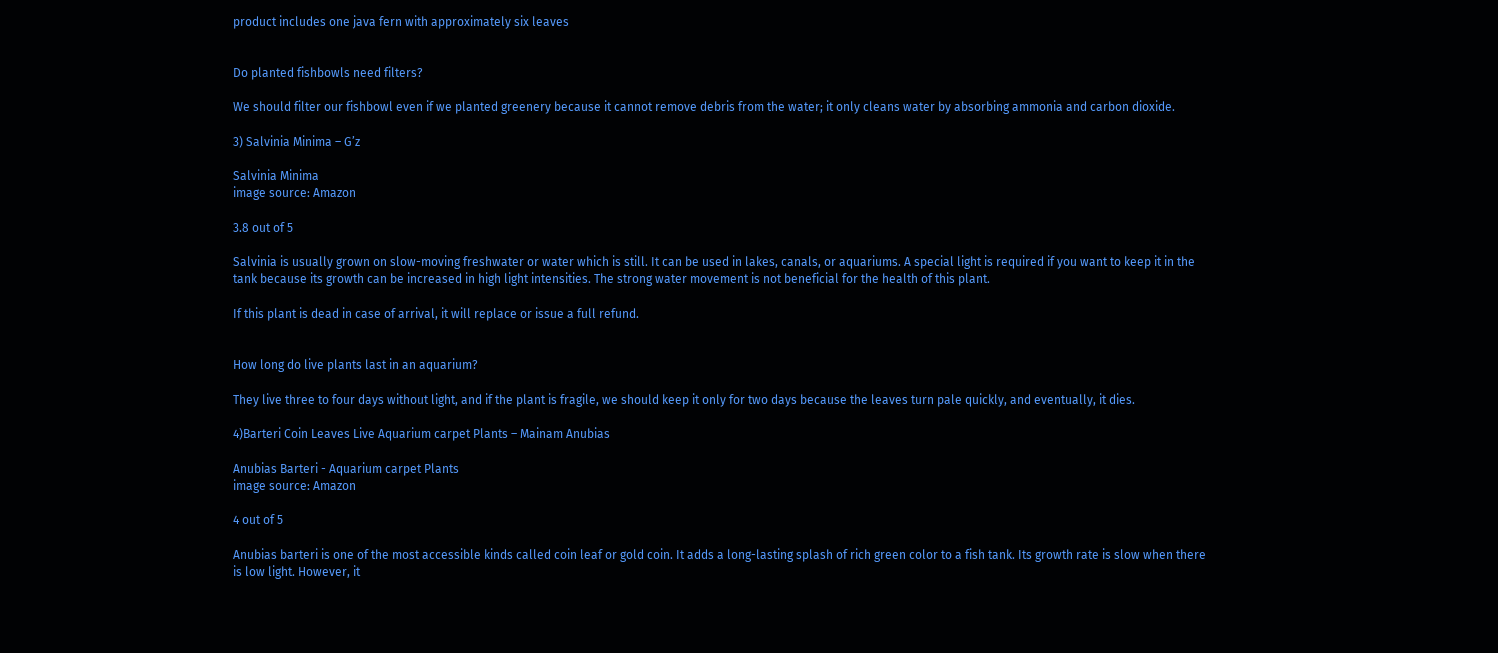product includes one java fern with approximately six leaves


Do planted fishbowls need filters?

We should filter our fishbowl even if we planted greenery because it cannot remove debris from the water; it only cleans water by absorbing ammonia and carbon dioxide.

3) Salvinia Minima – G’z

Salvinia Minima
image source: Amazon

3.8 out of 5

Salvinia is usually grown on slow-moving freshwater or water which is still. It can be used in lakes, canals, or aquariums. A special light is required if you want to keep it in the tank because its growth can be increased in high light intensities. The strong water movement is not beneficial for the health of this plant.

If this plant is dead in case of arrival, it will replace or issue a full refund.


How long do live plants last in an aquarium?

They live three to four days without light, and if the plant is fragile, we should keep it only for two days because the leaves turn pale quickly, and eventually, it dies.

4)Barteri Coin Leaves Live Aquarium carpet Plants – Mainam Anubias

Anubias Barteri - Aquarium carpet Plants
image source: Amazon

4 out of 5

Anubias barteri is one of the most accessible kinds called coin leaf or gold coin. It adds a long-lasting splash of rich green color to a fish tank. Its growth rate is slow when there is low light. However, it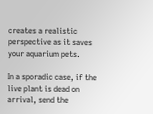creates a realistic perspective as it saves your aquarium pets.

In a sporadic case, if the live plant is dead on arrival, send the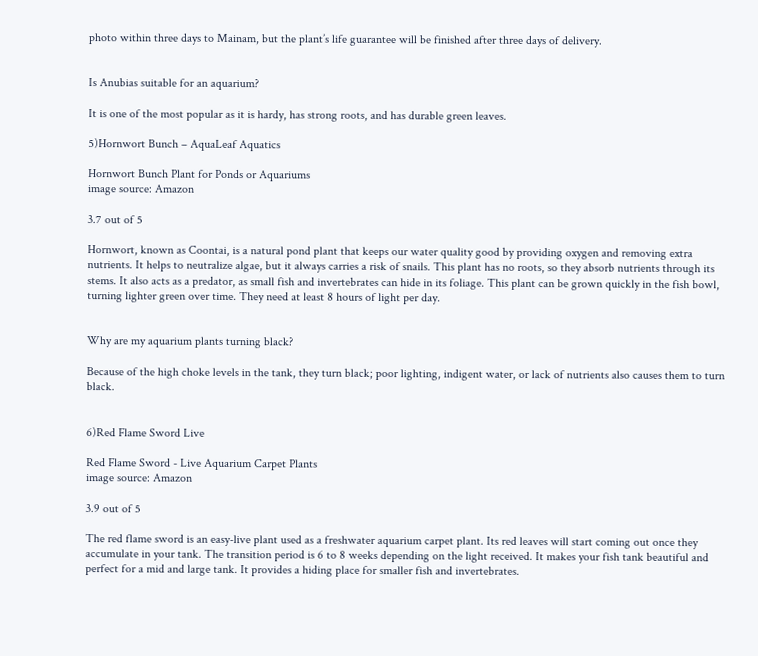photo within three days to Mainam, but the plant’s life guarantee will be finished after three days of delivery.


Is Anubias suitable for an aquarium?

It is one of the most popular as it is hardy, has strong roots, and has durable green leaves.

5)Hornwort Bunch – AquaLeaf Aquatics

Hornwort Bunch Plant for Ponds or Aquariums
image source: Amazon

3.7 out of 5

Hornwort, known as Coontai, is a natural pond plant that keeps our water quality good by providing oxygen and removing extra nutrients. It helps to neutralize algae, but it always carries a risk of snails. This plant has no roots, so they absorb nutrients through its stems. It also acts as a predator, as small fish and invertebrates can hide in its foliage. This plant can be grown quickly in the fish bowl, turning lighter green over time. They need at least 8 hours of light per day.


Why are my aquarium plants turning black?

Because of the high choke levels in the tank, they turn black; poor lighting, indigent water, or lack of nutrients also causes them to turn black.


6)Red Flame Sword Live

Red Flame Sword - Live Aquarium Carpet Plants
image source: Amazon

3.9 out of 5

The red flame sword is an easy-live plant used as a freshwater aquarium carpet plant. Its red leaves will start coming out once they accumulate in your tank. The transition period is 6 to 8 weeks depending on the light received. It makes your fish tank beautiful and perfect for a mid and large tank. It provides a hiding place for smaller fish and invertebrates.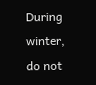During winter, do not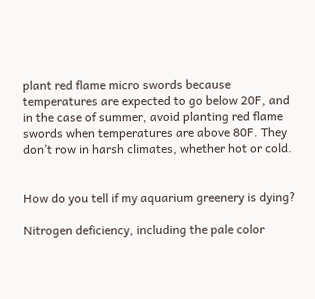plant red flame micro swords because temperatures are expected to go below 20F, and in the case of summer, avoid planting red flame swords when temperatures are above 80F. They don’t row in harsh climates, whether hot or cold.


How do you tell if my aquarium greenery is dying?

Nitrogen deficiency, including the pale color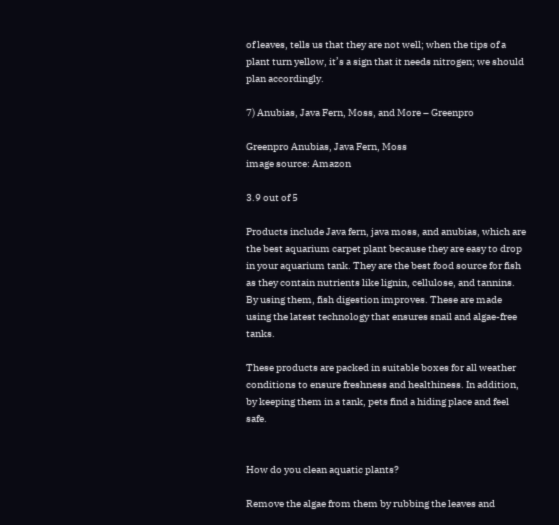of leaves, tells us that they are not well; when the tips of a plant turn yellow, it’s a sign that it needs nitrogen; we should plan accordingly.

7) Anubias, Java Fern, Moss, and More – Greenpro

Greenpro Anubias, Java Fern, Moss
image source: Amazon

3.9 out of 5

Products include Java fern, java moss, and anubias, which are the best aquarium carpet plant because they are easy to drop in your aquarium tank. They are the best food source for fish as they contain nutrients like lignin, cellulose, and tannins. By using them, fish digestion improves. These are made using the latest technology that ensures snail and algae-free tanks.

These products are packed in suitable boxes for all weather conditions to ensure freshness and healthiness. In addition, by keeping them in a tank, pets find a hiding place and feel safe.


How do you clean aquatic plants?

Remove the algae from them by rubbing the leaves and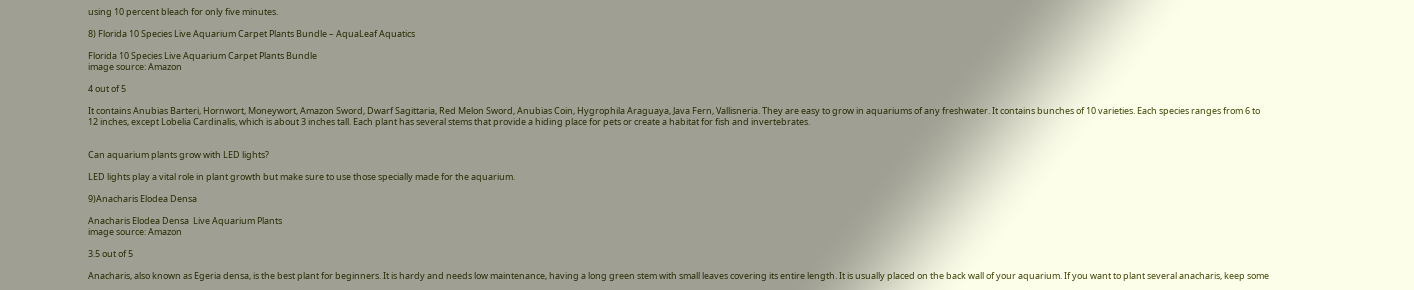using 10 percent bleach for only five minutes.

8) Florida 10 Species Live Aquarium Carpet Plants Bundle – AquaLeaf Aquatics

Florida 10 Species Live Aquarium Carpet Plants Bundle
image source: Amazon

4 out of 5

It contains Anubias Barteri, Hornwort, Moneywort, Amazon Sword, Dwarf Sagittaria, Red Melon Sword, Anubias Coin, Hygrophila Araguaya, Java Fern, Vallisneria. They are easy to grow in aquariums of any freshwater. It contains bunches of 10 varieties. Each species ranges from 6 to 12 inches, except Lobelia Cardinalis, which is about 3 inches tall. Each plant has several stems that provide a hiding place for pets or create a habitat for fish and invertebrates.


Can aquarium plants grow with LED lights?

LED lights play a vital role in plant growth but make sure to use those specially made for the aquarium.

9)Anacharis Elodea Densa

Anacharis Elodea Densa  Live Aquarium Plants
image source: Amazon

3.5 out of 5

Anacharis, also known as Egeria densa, is the best plant for beginners. It is hardy and needs low maintenance, having a long green stem with small leaves covering its entire length. It is usually placed on the back wall of your aquarium. If you want to plant several anacharis, keep some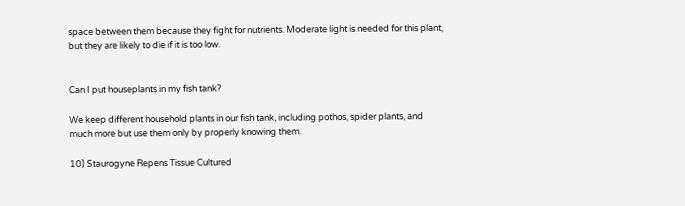space between them because they fight for nutrients. Moderate light is needed for this plant, but they are likely to die if it is too low.


Can I put houseplants in my fish tank?

We keep different household plants in our fish tank, including pothos, spider plants, and much more but use them only by properly knowing them.

10) Staurogyne Repens Tissue Cultured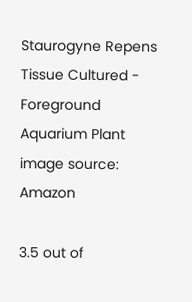Staurogyne Repens Tissue Cultured - Foreground Aquarium Plant
image source: Amazon

3.5 out of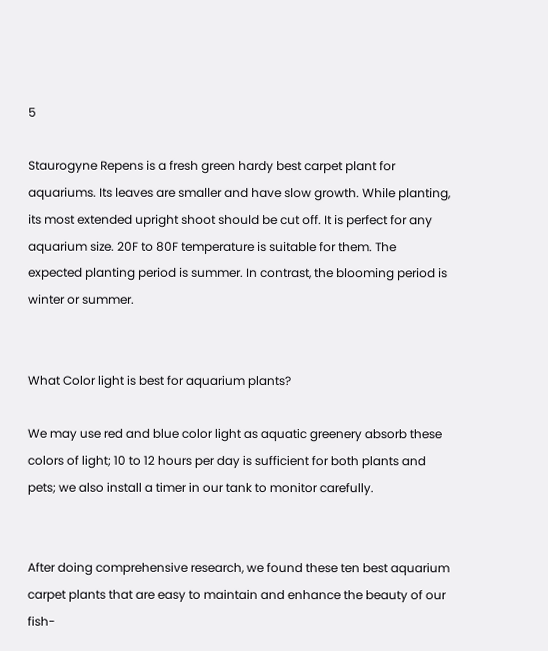5

Staurogyne Repens is a fresh green hardy best carpet plant for aquariums. Its leaves are smaller and have slow growth. While planting, its most extended upright shoot should be cut off. It is perfect for any aquarium size. 20F to 80F temperature is suitable for them. The expected planting period is summer. In contrast, the blooming period is winter or summer.


What Color light is best for aquarium plants?

We may use red and blue color light as aquatic greenery absorb these colors of light; 10 to 12 hours per day is sufficient for both plants and pets; we also install a timer in our tank to monitor carefully.


After doing comprehensive research, we found these ten best aquarium carpet plants that are easy to maintain and enhance the beauty of our fish-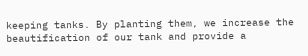keeping tanks. By planting them, we increase the beautification of our tank and provide a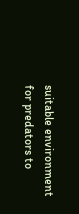suitable environment for predators to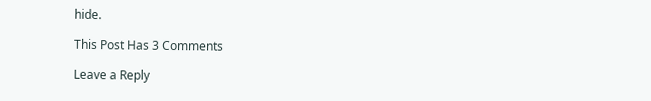hide.

This Post Has 3 Comments

Leave a Reply